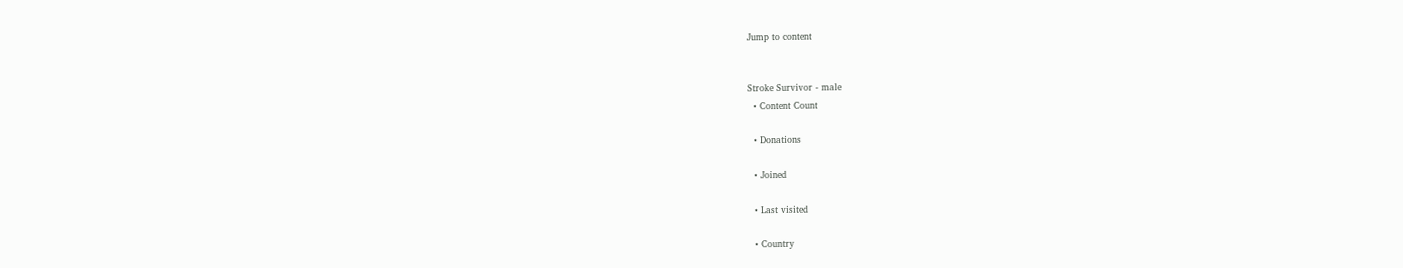Jump to content


Stroke Survivor - male
  • Content Count

  • Donations

  • Joined

  • Last visited

  • Country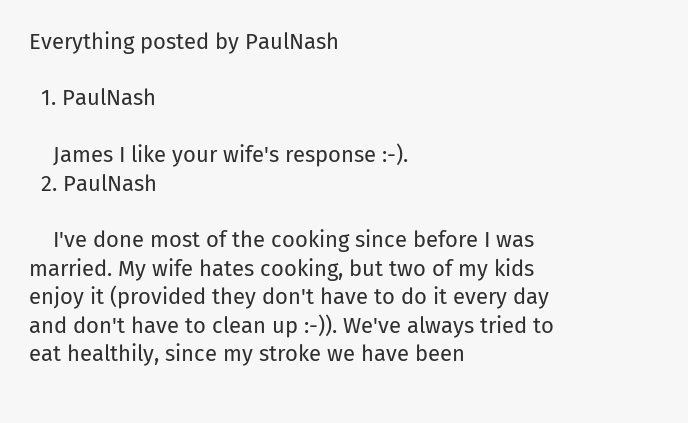Everything posted by PaulNash

  1. PaulNash

    James I like your wife's response :-).
  2. PaulNash

    I've done most of the cooking since before I was married. My wife hates cooking, but two of my kids enjoy it (provided they don't have to do it every day and don't have to clean up :-)). We've always tried to eat healthily, since my stroke we have been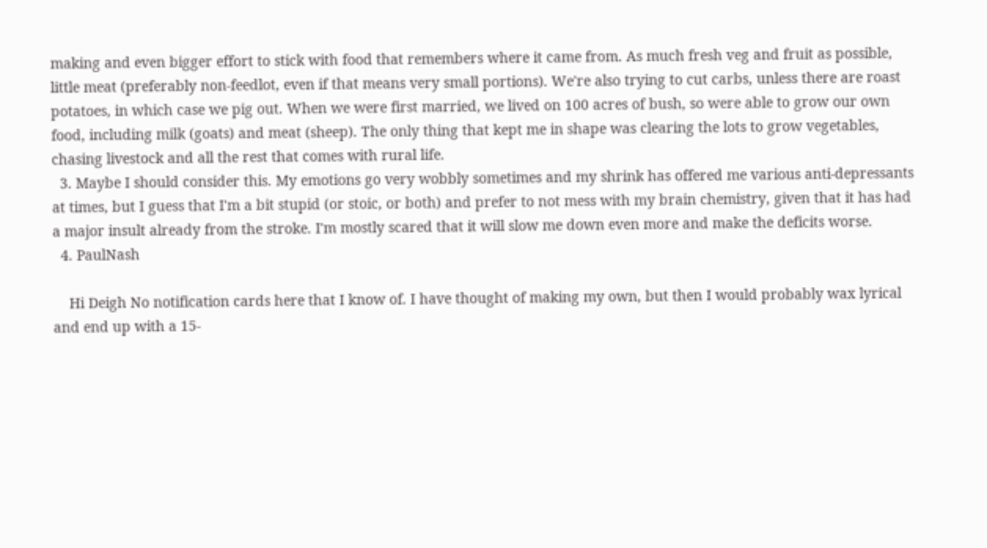making and even bigger effort to stick with food that remembers where it came from. As much fresh veg and fruit as possible, little meat (preferably non-feedlot, even if that means very small portions). We're also trying to cut carbs, unless there are roast potatoes, in which case we pig out. When we were first married, we lived on 100 acres of bush, so were able to grow our own food, including milk (goats) and meat (sheep). The only thing that kept me in shape was clearing the lots to grow vegetables, chasing livestock and all the rest that comes with rural life.
  3. Maybe I should consider this. My emotions go very wobbly sometimes and my shrink has offered me various anti-depressants at times, but I guess that I'm a bit stupid (or stoic, or both) and prefer to not mess with my brain chemistry, given that it has had a major insult already from the stroke. I'm mostly scared that it will slow me down even more and make the deficits worse.
  4. PaulNash

    Hi Deigh No notification cards here that I know of. I have thought of making my own, but then I would probably wax lyrical and end up with a 15-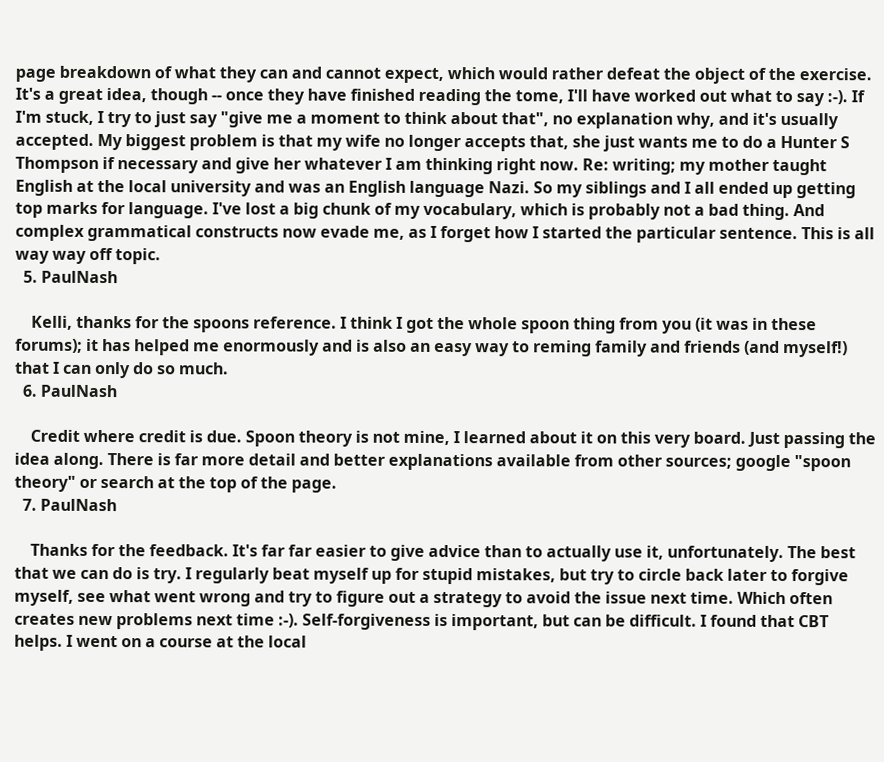page breakdown of what they can and cannot expect, which would rather defeat the object of the exercise. It's a great idea, though -- once they have finished reading the tome, I'll have worked out what to say :-). If I'm stuck, I try to just say "give me a moment to think about that", no explanation why, and it's usually accepted. My biggest problem is that my wife no longer accepts that, she just wants me to do a Hunter S Thompson if necessary and give her whatever I am thinking right now. Re: writing; my mother taught English at the local university and was an English language Nazi. So my siblings and I all ended up getting top marks for language. I've lost a big chunk of my vocabulary, which is probably not a bad thing. And complex grammatical constructs now evade me, as I forget how I started the particular sentence. This is all way way off topic.
  5. PaulNash

    Kelli, thanks for the spoons reference. I think I got the whole spoon thing from you (it was in these forums); it has helped me enormously and is also an easy way to reming family and friends (and myself!) that I can only do so much.
  6. PaulNash

    Credit where credit is due. Spoon theory is not mine, I learned about it on this very board. Just passing the idea along. There is far more detail and better explanations available from other sources; google "spoon theory" or search at the top of the page.
  7. PaulNash

    Thanks for the feedback. It's far far easier to give advice than to actually use it, unfortunately. The best that we can do is try. I regularly beat myself up for stupid mistakes, but try to circle back later to forgive myself, see what went wrong and try to figure out a strategy to avoid the issue next time. Which often creates new problems next time :-). Self-forgiveness is important, but can be difficult. I found that CBT helps. I went on a course at the local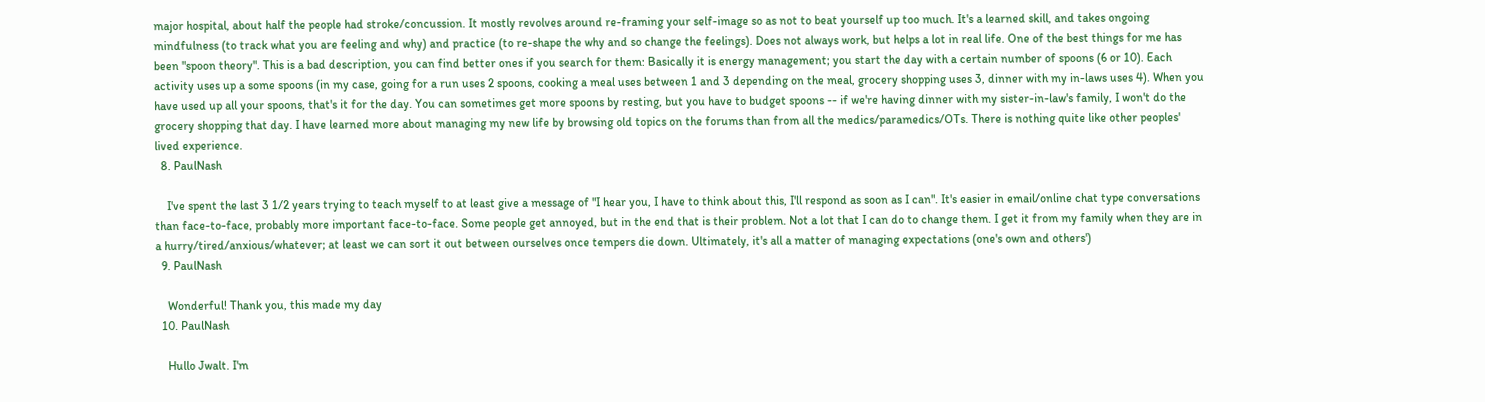major hospital, about half the people had stroke/concussion. It mostly revolves around re-framing your self-image so as not to beat yourself up too much. It's a learned skill, and takes ongoing mindfulness (to track what you are feeling and why) and practice (to re-shape the why and so change the feelings). Does not always work, but helps a lot in real life. One of the best things for me has been "spoon theory". This is a bad description, you can find better ones if you search for them: Basically it is energy management; you start the day with a certain number of spoons (6 or 10). Each activity uses up a some spoons (in my case, going for a run uses 2 spoons, cooking a meal uses between 1 and 3 depending on the meal, grocery shopping uses 3, dinner with my in-laws uses 4). When you have used up all your spoons, that's it for the day. You can sometimes get more spoons by resting, but you have to budget spoons -- if we're having dinner with my sister-in-law's family, I won't do the grocery shopping that day. I have learned more about managing my new life by browsing old topics on the forums than from all the medics/paramedics/OTs. There is nothing quite like other peoples' lived experience.
  8. PaulNash

    I've spent the last 3 1/2 years trying to teach myself to at least give a message of "I hear you, I have to think about this, I'll respond as soon as I can". It's easier in email/online chat type conversations than face-to-face, probably more important face-to-face. Some people get annoyed, but in the end that is their problem. Not a lot that I can do to change them. I get it from my family when they are in a hurry/tired/anxious/whatever; at least we can sort it out between ourselves once tempers die down. Ultimately, it's all a matter of managing expectations (one's own and others')
  9. PaulNash

    Wonderful! Thank you, this made my day
  10. PaulNash

    Hullo Jwalt. I'm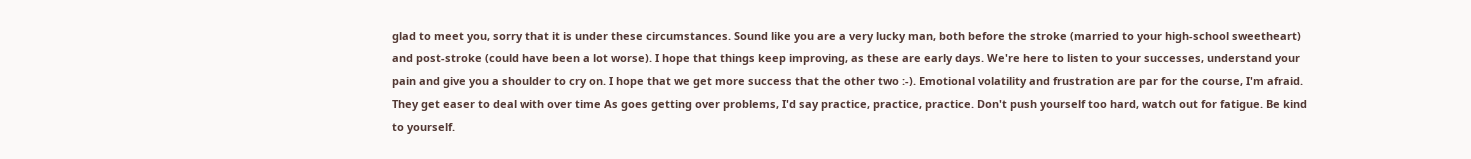glad to meet you, sorry that it is under these circumstances. Sound like you are a very lucky man, both before the stroke (married to your high-school sweetheart) and post-stroke (could have been a lot worse). I hope that things keep improving, as these are early days. We're here to listen to your successes, understand your pain and give you a shoulder to cry on. I hope that we get more success that the other two :-). Emotional volatility and frustration are par for the course, I'm afraid. They get easer to deal with over time As goes getting over problems, I'd say practice, practice, practice. Don't push yourself too hard, watch out for fatigue. Be kind to yourself.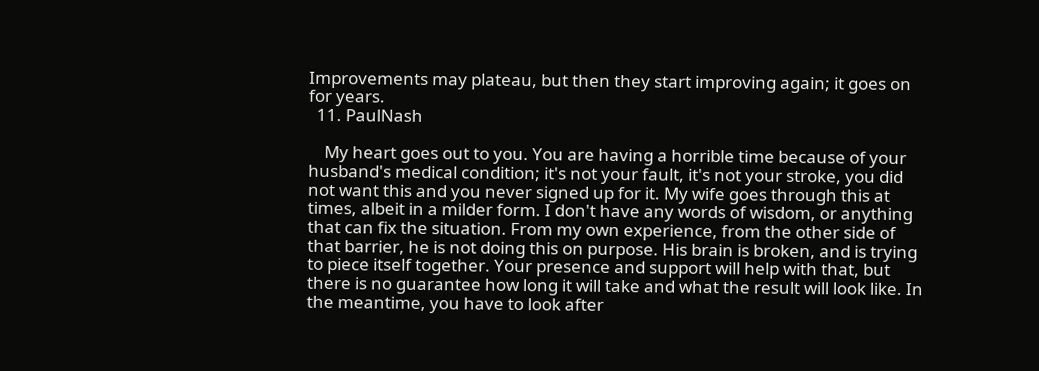Improvements may plateau, but then they start improving again; it goes on for years.
  11. PaulNash

    My heart goes out to you. You are having a horrible time because of your husband's medical condition; it's not your fault, it's not your stroke, you did not want this and you never signed up for it. My wife goes through this at times, albeit in a milder form. I don't have any words of wisdom, or anything that can fix the situation. From my own experience, from the other side of that barrier, he is not doing this on purpose. His brain is broken, and is trying to piece itself together. Your presence and support will help with that, but there is no guarantee how long it will take and what the result will look like. In the meantime, you have to look after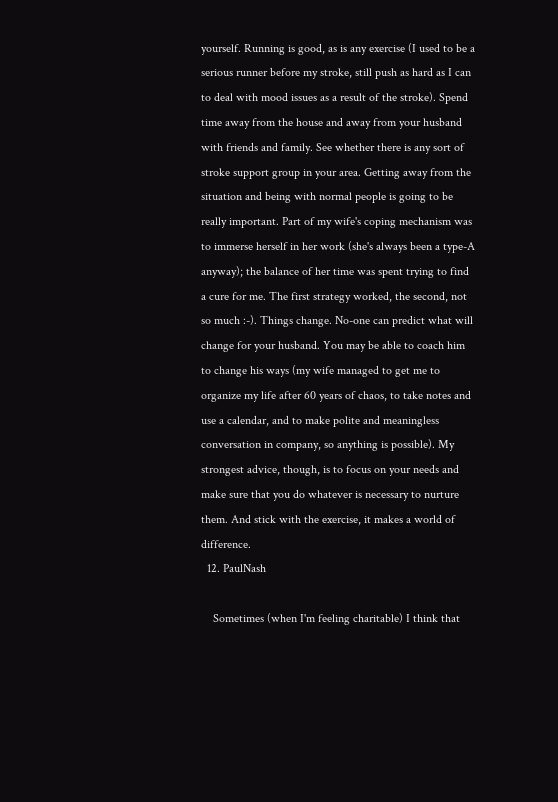yourself. Running is good, as is any exercise (I used to be a serious runner before my stroke, still push as hard as I can to deal with mood issues as a result of the stroke). Spend time away from the house and away from your husband with friends and family. See whether there is any sort of stroke support group in your area. Getting away from the situation and being with normal people is going to be really important. Part of my wife's coping mechanism was to immerse herself in her work (she's always been a type-A anyway); the balance of her time was spent trying to find a cure for me. The first strategy worked, the second, not so much :-). Things change. No-one can predict what will change for your husband. You may be able to coach him to change his ways (my wife managed to get me to organize my life after 60 years of chaos, to take notes and use a calendar, and to make polite and meaningless conversation in company, so anything is possible). My strongest advice, though, is to focus on your needs and make sure that you do whatever is necessary to nurture them. And stick with the exercise, it makes a world of difference.
  12. PaulNash

    Sometimes (when I'm feeling charitable) I think that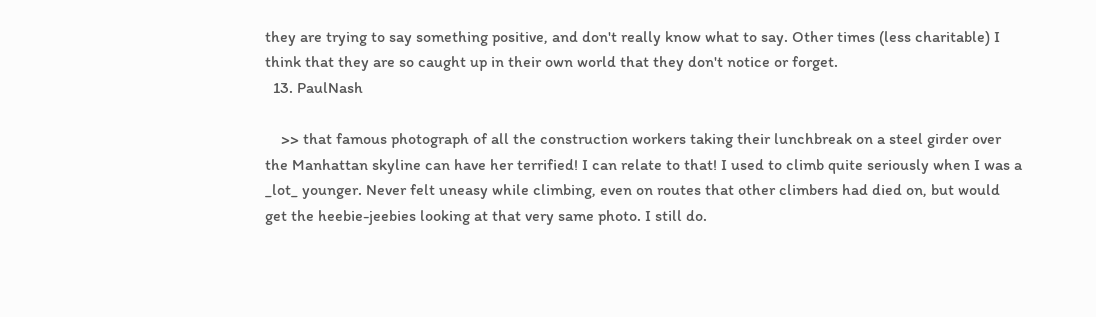they are trying to say something positive, and don't really know what to say. Other times (less charitable) I think that they are so caught up in their own world that they don't notice or forget.
  13. PaulNash

    >> that famous photograph of all the construction workers taking their lunchbreak on a steel girder over the Manhattan skyline can have her terrified! I can relate to that! I used to climb quite seriously when I was a _lot_ younger. Never felt uneasy while climbing, even on routes that other climbers had died on, but would get the heebie-jeebies looking at that very same photo. I still do.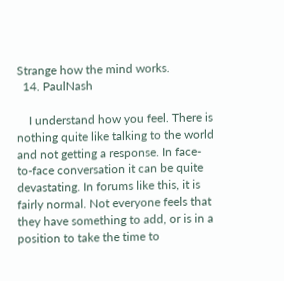Strange how the mind works.
  14. PaulNash

    I understand how you feel. There is nothing quite like talking to the world and not getting a response. In face-to-face conversation it can be quite devastating. In forums like this, it is fairly normal. Not everyone feels that they have something to add, or is in a position to take the time to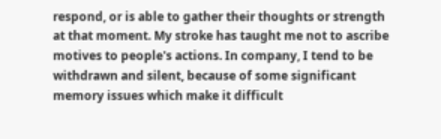respond, or is able to gather their thoughts or strength at that moment. My stroke has taught me not to ascribe motives to people's actions. In company, I tend to be withdrawn and silent, because of some significant memory issues which make it difficult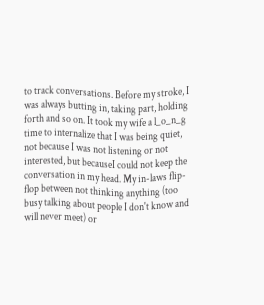to track conversations. Before my stroke, I was always butting in, taking part, holding forth and so on. It took my wife a l_o_n_g time to internalize that I was being quiet, not because I was not listening or not interested, but becauseI could not keep the conversation in my head. My in-laws flip-flop between not thinking anything (too busy talking about people I don't know and will never meet) or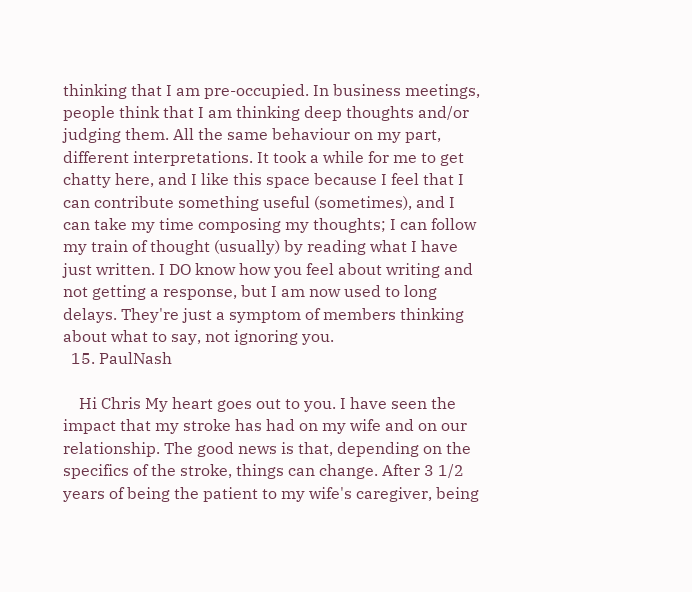thinking that I am pre-occupied. In business meetings, people think that I am thinking deep thoughts and/or judging them. All the same behaviour on my part, different interpretations. It took a while for me to get chatty here, and I like this space because I feel that I can contribute something useful (sometimes), and I can take my time composing my thoughts; I can follow my train of thought (usually) by reading what I have just written. I DO know how you feel about writing and not getting a response, but I am now used to long delays. They're just a symptom of members thinking about what to say, not ignoring you.
  15. PaulNash

    Hi Chris My heart goes out to you. I have seen the impact that my stroke has had on my wife and on our relationship. The good news is that, depending on the specifics of the stroke, things can change. After 3 1/2 years of being the patient to my wife's caregiver, being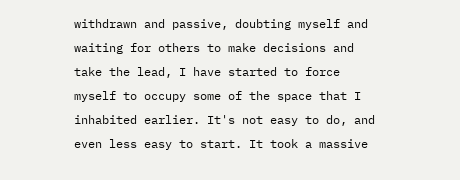withdrawn and passive, doubting myself and waiting for others to make decisions and take the lead, I have started to force myself to occupy some of the space that I inhabited earlier. It's not easy to do, and even less easy to start. It took a massive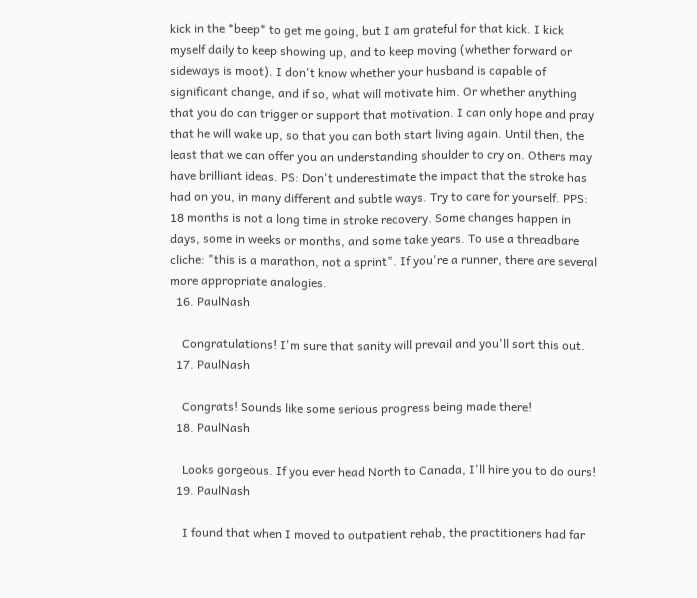kick in the *beep* to get me going, but I am grateful for that kick. I kick myself daily to keep showing up, and to keep moving (whether forward or sideways is moot). I don't know whether your husband is capable of significant change, and if so, what will motivate him. Or whether anything that you do can trigger or support that motivation. I can only hope and pray that he will wake up, so that you can both start living again. Until then, the least that we can offer you an understanding shoulder to cry on. Others may have brilliant ideas. PS: Don't underestimate the impact that the stroke has had on you, in many different and subtle ways. Try to care for yourself. PPS: 18 months is not a long time in stroke recovery. Some changes happen in days, some in weeks or months, and some take years. To use a threadbare cliche: "this is a marathon, not a sprint". If you're a runner, there are several more appropriate analogies.
  16. PaulNash

    Congratulations! I'm sure that sanity will prevail and you'll sort this out.
  17. PaulNash

    Congrats! Sounds like some serious progress being made there!
  18. PaulNash

    Looks gorgeous. If you ever head North to Canada, I'll hire you to do ours!
  19. PaulNash

    I found that when I moved to outpatient rehab, the practitioners had far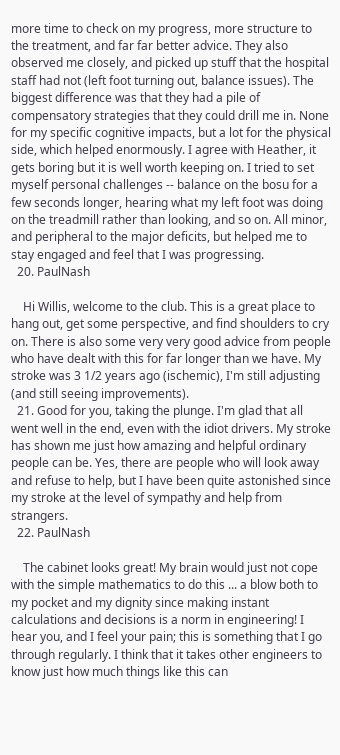more time to check on my progress, more structure to the treatment, and far far better advice. They also observed me closely, and picked up stuff that the hospital staff had not (left foot turning out, balance issues). The biggest difference was that they had a pile of compensatory strategies that they could drill me in. None for my specific cognitive impacts, but a lot for the physical side, which helped enormously. I agree with Heather, it gets boring but it is well worth keeping on. I tried to set myself personal challenges -- balance on the bosu for a few seconds longer, hearing what my left foot was doing on the treadmill rather than looking, and so on. All minor, and peripheral to the major deficits, but helped me to stay engaged and feel that I was progressing.
  20. PaulNash

    Hi Willis, welcome to the club. This is a great place to hang out, get some perspective, and find shoulders to cry on. There is also some very very good advice from people who have dealt with this for far longer than we have. My stroke was 3 1/2 years ago (ischemic), I'm still adjusting (and still seeing improvements).
  21. Good for you, taking the plunge. I'm glad that all went well in the end, even with the idiot drivers. My stroke has shown me just how amazing and helpful ordinary people can be. Yes, there are people who will look away and refuse to help, but I have been quite astonished since my stroke at the level of sympathy and help from strangers.
  22. PaulNash

    The cabinet looks great! My brain would just not cope with the simple mathematics to do this ... a blow both to my pocket and my dignity since making instant calculations and decisions is a norm in engineering! I hear you, and I feel your pain; this is something that I go through regularly. I think that it takes other engineers to know just how much things like this can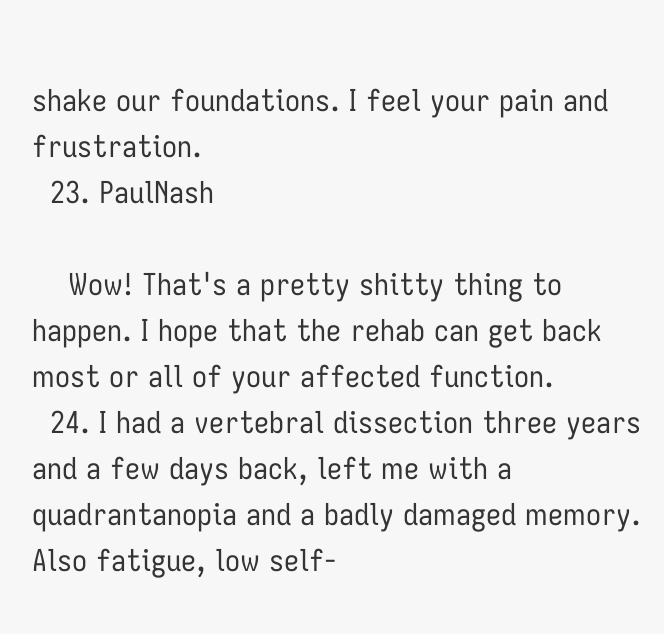shake our foundations. I feel your pain and frustration.
  23. PaulNash

    Wow! That's a pretty shitty thing to happen. I hope that the rehab can get back most or all of your affected function.
  24. I had a vertebral dissection three years and a few days back, left me with a quadrantanopia and a badly damaged memory. Also fatigue, low self-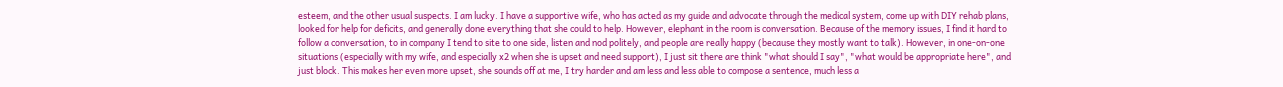esteem, and the other usual suspects. I am lucky. I have a supportive wife, who has acted as my guide and advocate through the medical system, come up with DIY rehab plans, looked for help for deficits, and generally done everything that she could to help. However, elephant in the room is conversation. Because of the memory issues, I find it hard to follow a conversation, to in company I tend to site to one side, listen and nod politely, and people are really happy (because they mostly want to talk). However, in one-on-one situations (especially with my wife, and especially x2 when she is upset and need support), I just sit there are think "what should I say", "what would be appropriate here", and just block. This makes her even more upset, she sounds off at me, I try harder and am less and less able to compose a sentence, much less a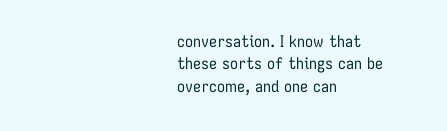conversation. I know that these sorts of things can be overcome, and one can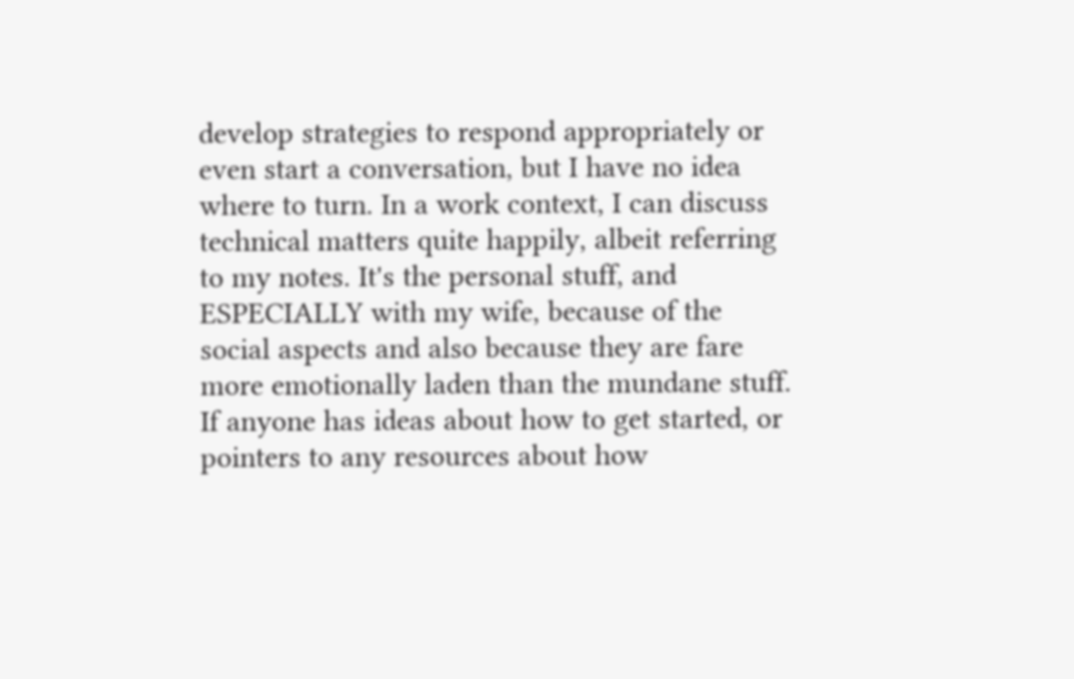develop strategies to respond appropriately or even start a conversation, but I have no idea where to turn. In a work context, I can discuss technical matters quite happily, albeit referring to my notes. It's the personal stuff, and ESPECIALLY with my wife, because of the social aspects and also because they are fare more emotionally laden than the mundane stuff. If anyone has ideas about how to get started, or pointers to any resources about how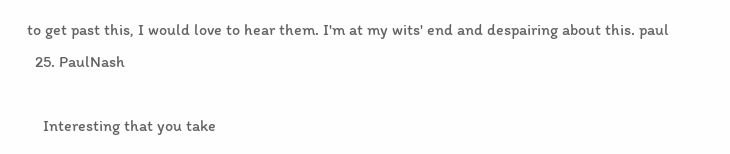to get past this, I would love to hear them. I'm at my wits' end and despairing about this. paul
  25. PaulNash

    Interesting that you take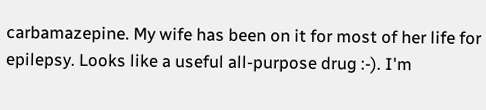carbamazepine. My wife has been on it for most of her life for epilepsy. Looks like a useful all-purpose drug :-). I'm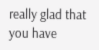really glad that you have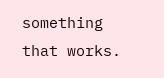something that works.